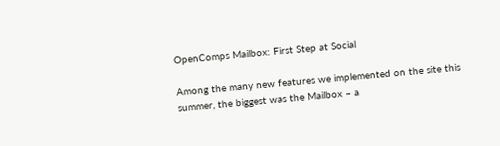OpenComps Mailbox: First Step at Social

Among the many new features we implemented on the site this summer, the biggest was the Mailbox – a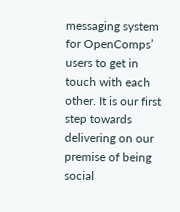messaging system for OpenComps’ users to get in touch with each other. It is our first step towards delivering on our premise of being social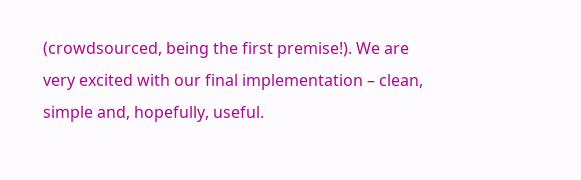(crowdsourced, being the first premise!). We are very excited with our final implementation – clean, simple and, hopefully, useful.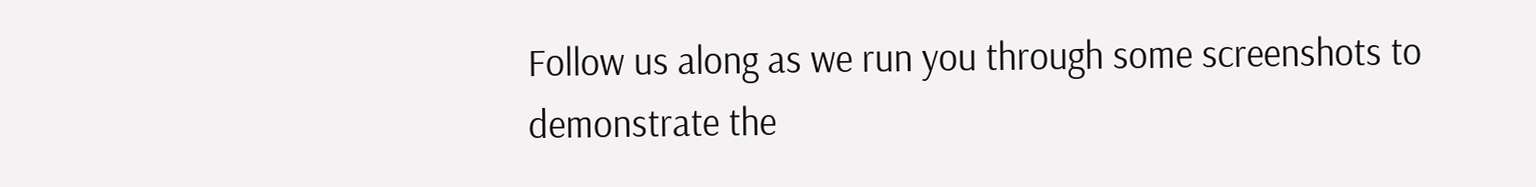Follow us along as we run you through some screenshots to demonstrate the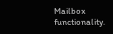Mailbox functionality.